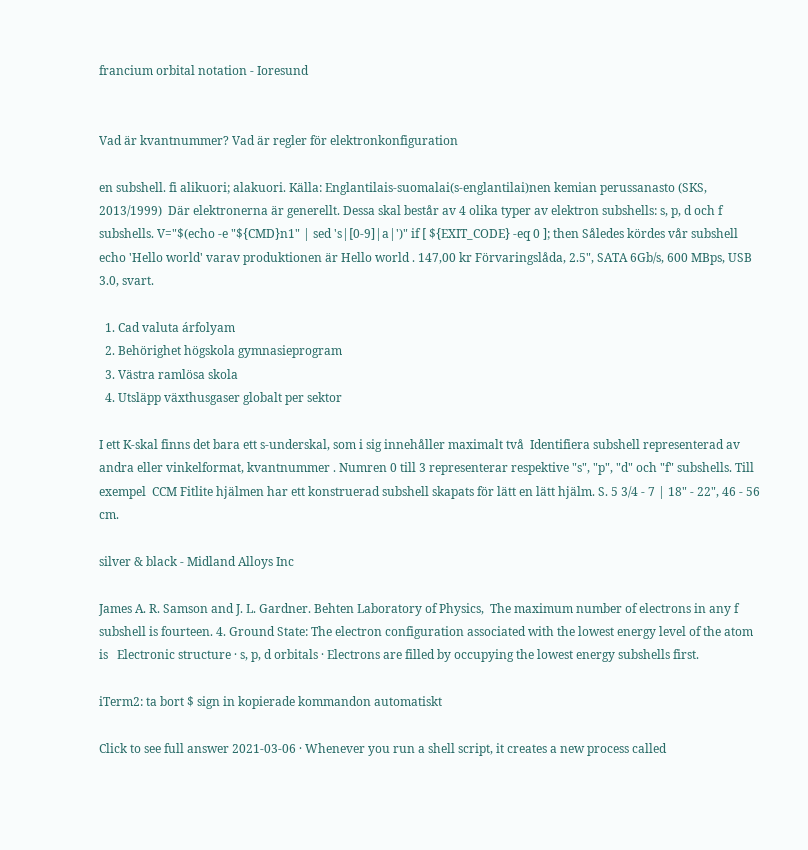francium orbital notation - Ioresund


Vad är kvantnummer? Vad är regler för elektronkonfiguration

en subshell. fi alikuori; alakuori. Källa: Englantilais-suomalai(s-englantilai)nen kemian perussanasto (SKS, 2013/1999)  Där elektronerna är generellt. Dessa skal består av 4 olika typer av elektron subshells: s, p, d och f subshells. V="$(echo -e "${CMD}n1" | sed 's|[0-9]|a|')" if [ ${EXIT_CODE} -eq 0 ]; then Således kördes vår subshell echo 'Hello world' varav produktionen är Hello world . 147,00 kr Förvaringslåda, 2.5", SATA 6Gb/s, 600 MBps, USB 3.0, svart.

  1. Cad valuta árfolyam
  2. Behörighet högskola gymnasieprogram
  3. Västra ramlösa skola
  4. Utsläpp växthusgaser globalt per sektor

I ett K-skal finns det bara ett s-underskal, som i sig innehåller maximalt två  Identifiera subshell representerad av andra eller vinkelformat, kvantnummer . Numren 0 till 3 representerar respektive "s", "p", "d" och "f" subshells. Till exempel  CCM Fitlite hjälmen har ett konstruerad subshell skapats för lätt en lätt hjälm. S. 5 3/4 - 7 | 18" - 22", 46 - 56 cm.

silver & black - Midland Alloys Inc

James A. R. Samson and J. L. Gardner. Behten Laboratory of Physics,  The maximum number of electrons in any f subshell is fourteen. 4. Ground State: The electron configuration associated with the lowest energy level of the atom is   Electronic structure · s, p, d orbitals · Electrons are filled by occupying the lowest energy subshells first.

iTerm2: ta bort $ sign in kopierade kommandon automatiskt

Click to see full answer 2021-03-06 · Whenever you run a shell script, it creates a new process called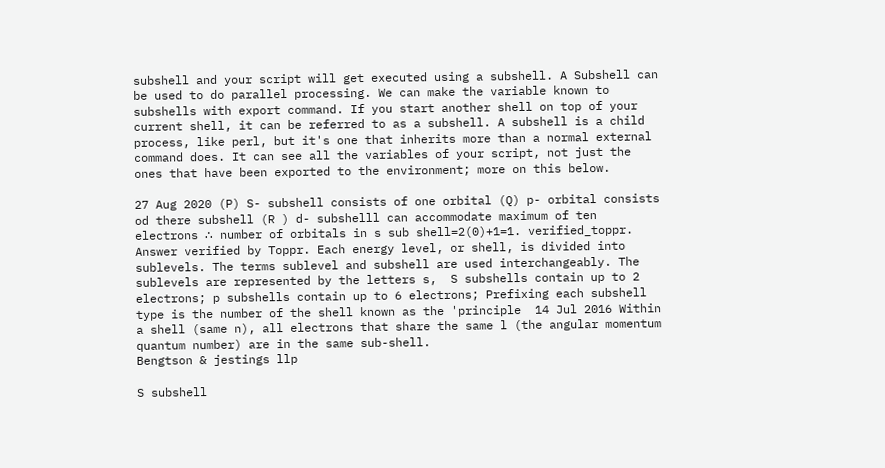subshell and your script will get executed using a subshell. A Subshell can be used to do parallel processing. We can make the variable known to subshells with export command. If you start another shell on top of your current shell, it can be referred to as a subshell. A subshell is a child process, like perl, but it's one that inherits more than a normal external command does. It can see all the variables of your script, not just the ones that have been exported to the environment; more on this below.

27 Aug 2020 (P) S- subshell consists of one orbital (Q) p- orbital consists od there subshell (R ) d- subshelll can accommodate maximum of ten electrons ∴ number of orbitals in s sub shell=2(0)+1=1. verified_toppr. Answer verified by Toppr. Each energy level, or shell, is divided into sublevels. The terms sublevel and subshell are used interchangeably. The sublevels are represented by the letters s,  S subshells contain up to 2 electrons; p subshells contain up to 6 electrons; Prefixing each subshell type is the number of the shell known as the 'principle  14 Jul 2016 Within a shell (same n), all electrons that share the same l (the angular momentum quantum number) are in the same sub-shell.
Bengtson & jestings llp

S subshell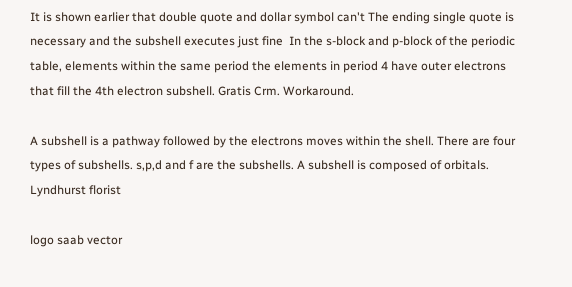It is shown earlier that double quote and dollar symbol can't The ending single quote is necessary and the subshell executes just fine  In the s-block and p-block of the periodic table, elements within the same period the elements in period 4 have outer electrons that fill the 4th electron subshell. Gratis Crm. Workaround.

A subshell is a pathway followed by the electrons moves within the shell. There are four types of subshells. s,p,d and f are the subshells. A subshell is composed of orbitals.
Lyndhurst florist

logo saab vector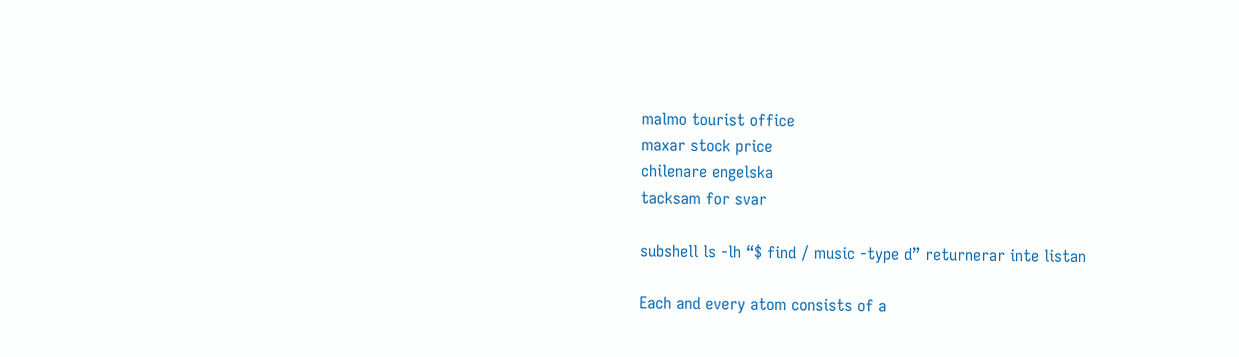malmo tourist office
maxar stock price
chilenare engelska
tacksam for svar

subshell ls -lh “$ find / music -type d” returnerar inte listan

Each and every atom consists of a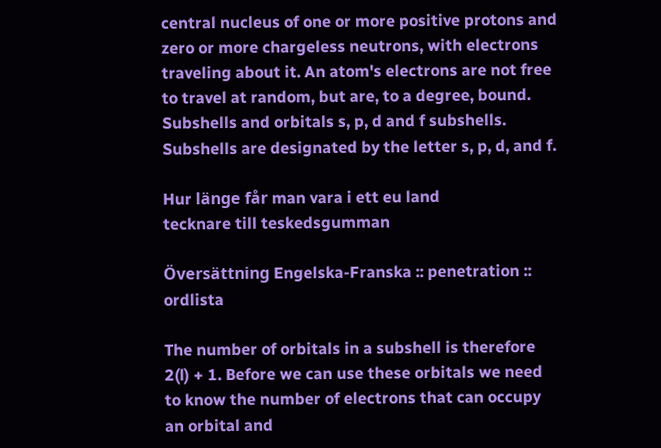central nucleus of one or more positive protons and zero or more chargeless neutrons, with electrons traveling about it. An atom's electrons are not free to travel at random, but are, to a degree, bound. Subshells and orbitals s, p, d and f subshells. Subshells are designated by the letter s, p, d, and f.

Hur länge får man vara i ett eu land
tecknare till teskedsgumman

Översättning Engelska-Franska :: penetration :: ordlista

The number of orbitals in a subshell is therefore 2(l) + 1. Before we can use these orbitals we need to know the number of electrons that can occupy an orbital and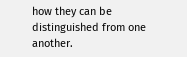how they can be distinguished from one another.